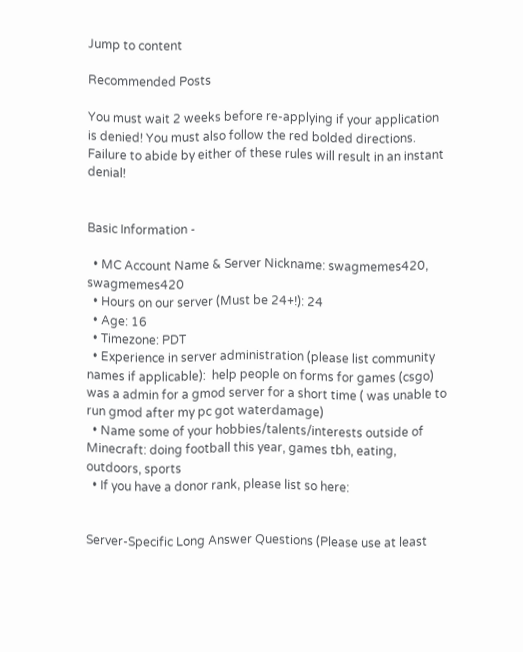Jump to content

Recommended Posts

You must wait 2 weeks before re-applying if your application is denied! You must also follow the red bolded directions. Failure to abide by either of these rules will result in an instant denial!


Basic Information -

  • MC Account Name & Server Nickname: swagmemes420, swagmemes420
  • Hours on our server (Must be 24+!): 24
  • Age: 16
  • Timezone: PDT
  • Experience in server administration (please list community names if applicable):  help people on forms for games (csgo) was a admin for a gmod server for a short time ( was unable to run gmod after my pc got waterdamage)
  • Name some of your hobbies/talents/interests outside of Minecraft: doing football this year, games tbh, eating, outdoors, sports
  • If you have a donor rank, please list so here:


Server-Specific Long Answer Questions (Please use at least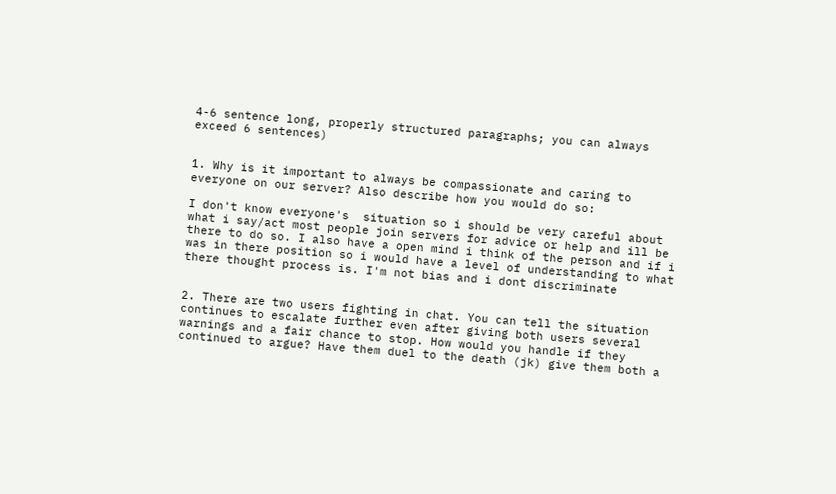4-6 sentence long, properly structured paragraphs; you can always exceed 6 sentences)


1. Why is it important to always be compassionate and caring to everyone on our server? Also describe how you would do so:

I don't know everyone's  situation so i should be very careful about what i say/act most people join servers for advice or help and ill be there to do so. I also have a open mind i think of the person and if i was in there position so i would have a level of understanding to what there thought process is. I'm not bias and i dont discriminate


2. There are two users fighting in chat. You can tell the situation continues to escalate further even after giving both users several warnings and a fair chance to stop. How would you handle if they continued to argue? Have them duel to the death (jk) give them both a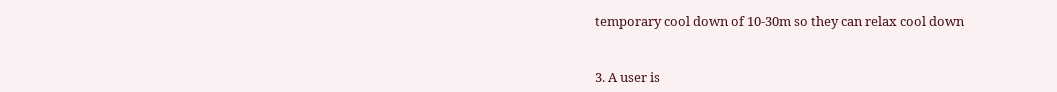temporary cool down of 10-30m so they can relax cool down


3. A user is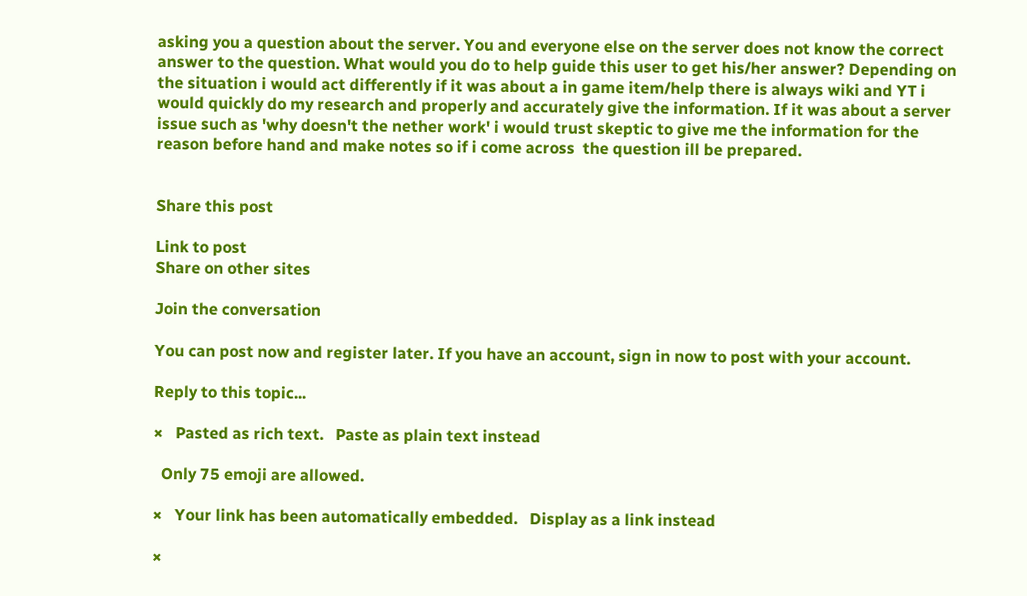asking you a question about the server. You and everyone else on the server does not know the correct answer to the question. What would you do to help guide this user to get his/her answer? Depending on the situation i would act differently if it was about a in game item/help there is always wiki and YT i would quickly do my research and properly and accurately give the information. If it was about a server issue such as 'why doesn't the nether work' i would trust skeptic to give me the information for the reason before hand and make notes so if i come across  the question ill be prepared.


Share this post

Link to post
Share on other sites

Join the conversation

You can post now and register later. If you have an account, sign in now to post with your account.

Reply to this topic...

×   Pasted as rich text.   Paste as plain text instead

  Only 75 emoji are allowed.

×   Your link has been automatically embedded.   Display as a link instead

×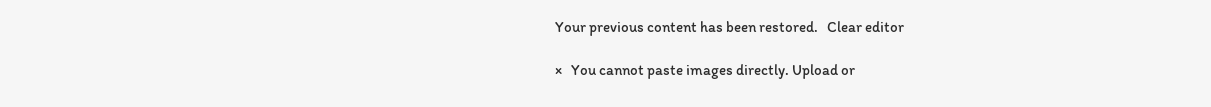Your previous content has been restored.   Clear editor

×   You cannot paste images directly. Upload or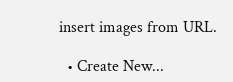insert images from URL.

  • Create New...